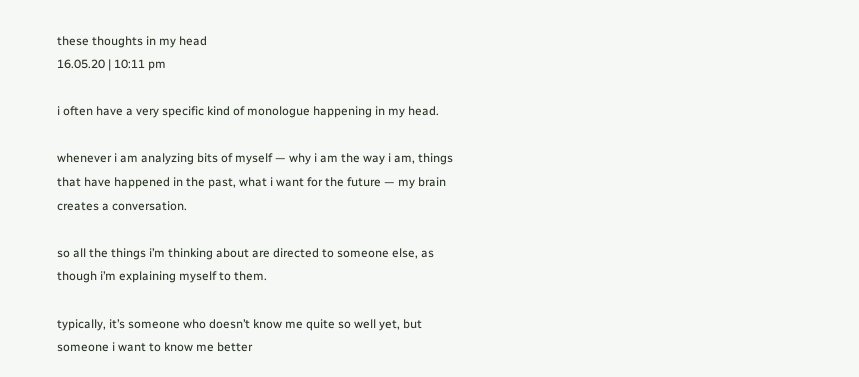these thoughts in my head
16.05.20 | 10:11 pm

i often have a very specific kind of monologue happening in my head.

whenever i am analyzing bits of myself — why i am the way i am, things that have happened in the past, what i want for the future — my brain creates a conversation.

so all the things i’m thinking about are directed to someone else, as though i’m explaining myself to them.

typically, it’s someone who doesn’t know me quite so well yet, but someone i want to know me better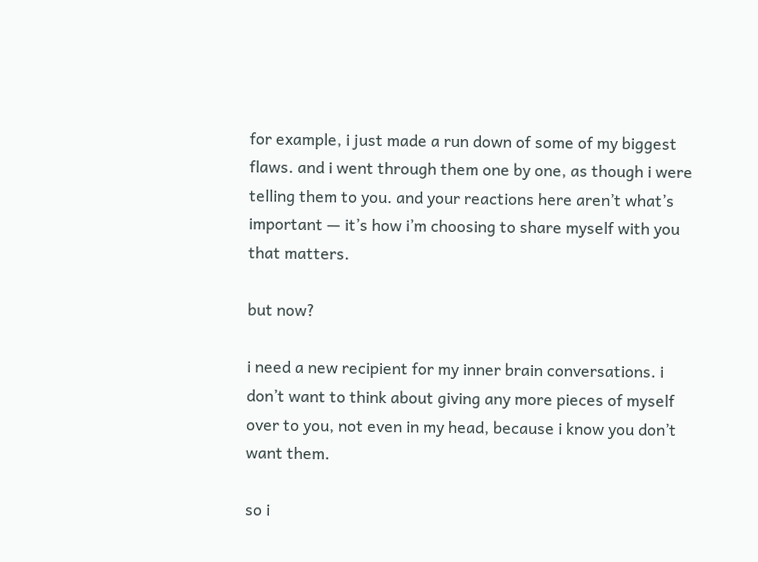for example, i just made a run down of some of my biggest flaws. and i went through them one by one, as though i were telling them to you. and your reactions here aren’t what’s important — it’s how i’m choosing to share myself with you that matters.

but now?

i need a new recipient for my inner brain conversations. i don’t want to think about giving any more pieces of myself over to you, not even in my head, because i know you don’t want them.

so i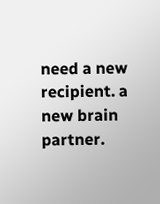need a new recipient. a new brain partner.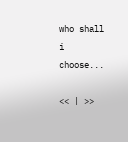who shall i choose...

<< | >>